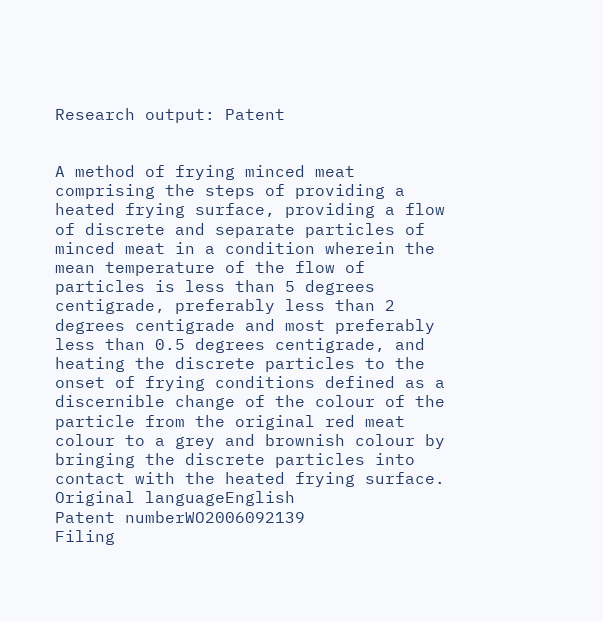Research output: Patent


A method of frying minced meat comprising the steps of providing a heated frying surface, providing a flow of discrete and separate particles of minced meat in a condition wherein the mean temperature of the flow of particles is less than 5 degrees centigrade, preferably less than 2 degrees centigrade and most preferably less than 0.5 degrees centigrade, and heating the discrete particles to the onset of frying conditions defined as a discernible change of the colour of the particle from the original red meat colour to a grey and brownish colour by bringing the discrete particles into contact with the heated frying surface.
Original languageEnglish
Patent numberWO2006092139
Filing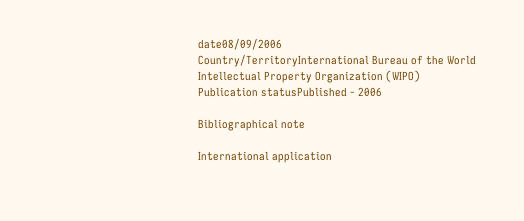date08/09/2006
Country/TerritoryInternational Bureau of the World Intellectual Property Organization (WIPO)
Publication statusPublished - 2006

Bibliographical note

International application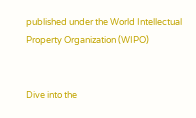published under the World Intellectual Property Organization (WIPO)


Dive into the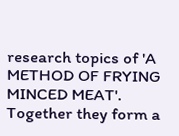research topics of 'A METHOD OF FRYING MINCED MEAT'. Together they form a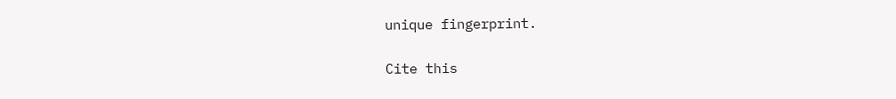unique fingerprint.

Cite this